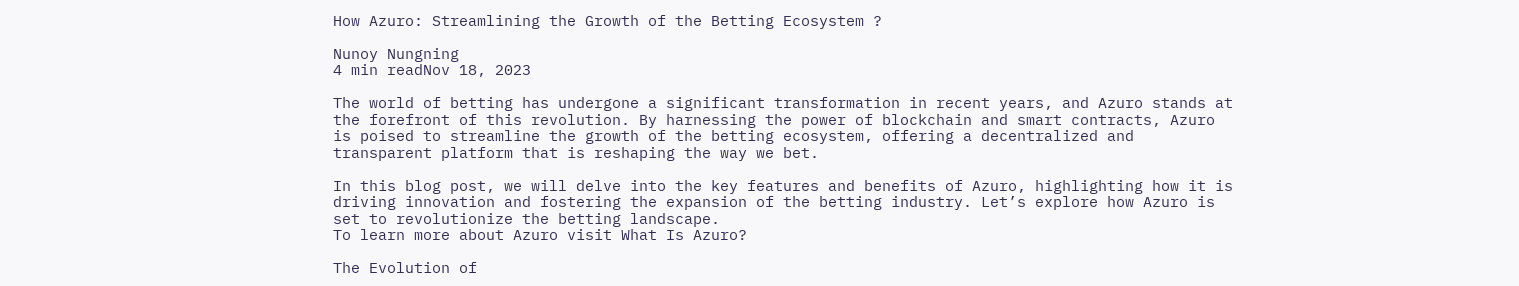How Azuro: Streamlining the Growth of the Betting Ecosystem ?

Nunoy Nungning
4 min readNov 18, 2023

The world of betting has undergone a significant transformation in recent years, and Azuro stands at the forefront of this revolution. By harnessing the power of blockchain and smart contracts, Azuro is poised to streamline the growth of the betting ecosystem, offering a decentralized and transparent platform that is reshaping the way we bet.

In this blog post, we will delve into the key features and benefits of Azuro, highlighting how it is driving innovation and fostering the expansion of the betting industry. Let’s explore how Azuro is set to revolutionize the betting landscape.
To learn more about Azuro visit What Is Azuro?

The Evolution of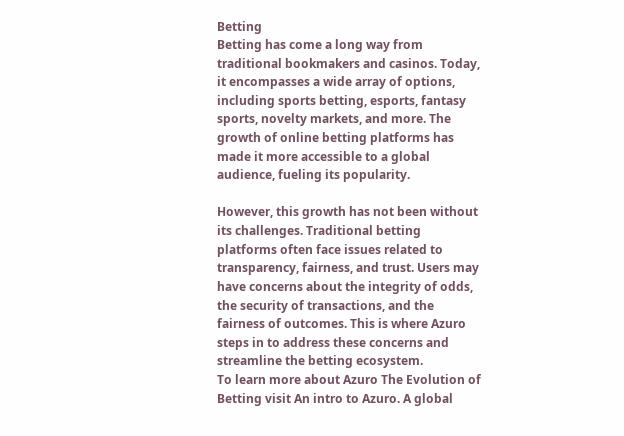Betting
Betting has come a long way from traditional bookmakers and casinos. Today, it encompasses a wide array of options, including sports betting, esports, fantasy sports, novelty markets, and more. The growth of online betting platforms has made it more accessible to a global audience, fueling its popularity.

However, this growth has not been without its challenges. Traditional betting platforms often face issues related to transparency, fairness, and trust. Users may have concerns about the integrity of odds, the security of transactions, and the fairness of outcomes. This is where Azuro steps in to address these concerns and streamline the betting ecosystem.
To learn more about Azuro The Evolution of Betting visit An intro to Azuro. A global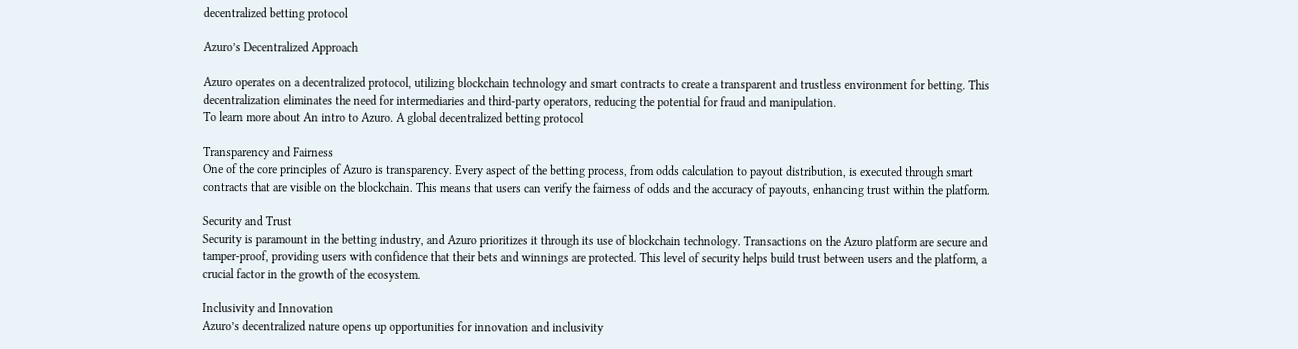decentralized betting protocol

Azuro’s Decentralized Approach

Azuro operates on a decentralized protocol, utilizing blockchain technology and smart contracts to create a transparent and trustless environment for betting. This decentralization eliminates the need for intermediaries and third-party operators, reducing the potential for fraud and manipulation.
To learn more about An intro to Azuro. A global decentralized betting protocol

Transparency and Fairness
One of the core principles of Azuro is transparency. Every aspect of the betting process, from odds calculation to payout distribution, is executed through smart contracts that are visible on the blockchain. This means that users can verify the fairness of odds and the accuracy of payouts, enhancing trust within the platform.

Security and Trust
Security is paramount in the betting industry, and Azuro prioritizes it through its use of blockchain technology. Transactions on the Azuro platform are secure and tamper-proof, providing users with confidence that their bets and winnings are protected. This level of security helps build trust between users and the platform, a crucial factor in the growth of the ecosystem.

Inclusivity and Innovation
Azuro’s decentralized nature opens up opportunities for innovation and inclusivity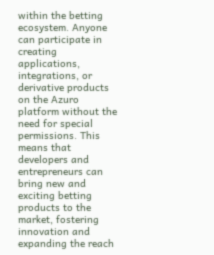within the betting ecosystem. Anyone can participate in creating applications, integrations, or derivative products on the Azuro platform without the need for special permissions. This means that developers and entrepreneurs can bring new and exciting betting products to the market, fostering innovation and expanding the reach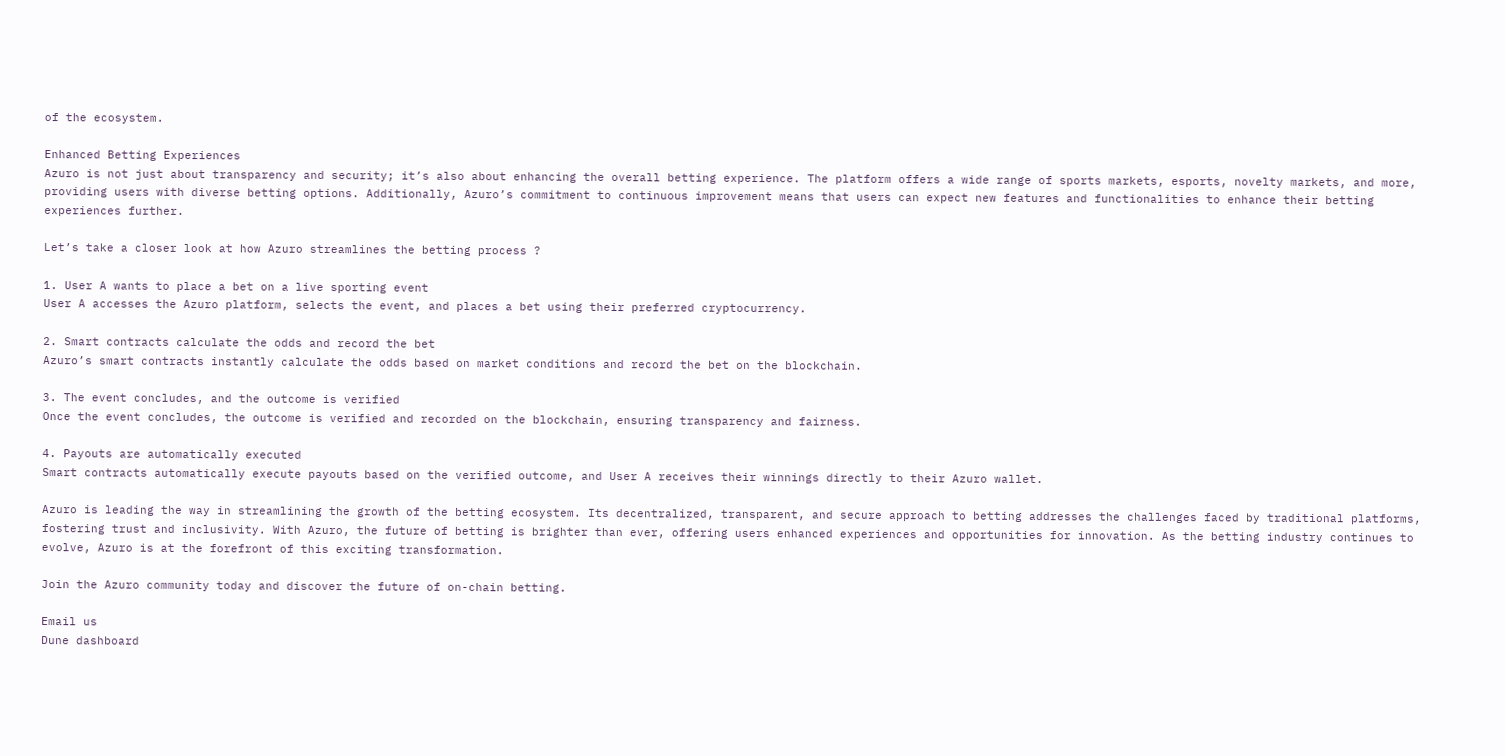of the ecosystem.

Enhanced Betting Experiences
Azuro is not just about transparency and security; it’s also about enhancing the overall betting experience. The platform offers a wide range of sports markets, esports, novelty markets, and more, providing users with diverse betting options. Additionally, Azuro’s commitment to continuous improvement means that users can expect new features and functionalities to enhance their betting experiences further.

Let’s take a closer look at how Azuro streamlines the betting process ?

1. User A wants to place a bet on a live sporting event
User A accesses the Azuro platform, selects the event, and places a bet using their preferred cryptocurrency.

2. Smart contracts calculate the odds and record the bet
Azuro’s smart contracts instantly calculate the odds based on market conditions and record the bet on the blockchain.

3. The event concludes, and the outcome is verified
Once the event concludes, the outcome is verified and recorded on the blockchain, ensuring transparency and fairness.

4. Payouts are automatically executed
Smart contracts automatically execute payouts based on the verified outcome, and User A receives their winnings directly to their Azuro wallet.

Azuro is leading the way in streamlining the growth of the betting ecosystem. Its decentralized, transparent, and secure approach to betting addresses the challenges faced by traditional platforms, fostering trust and inclusivity. With Azuro, the future of betting is brighter than ever, offering users enhanced experiences and opportunities for innovation. As the betting industry continues to evolve, Azuro is at the forefront of this exciting transformation.

Join the Azuro community today and discover the future of on-chain betting.

Email us
Dune dashboard